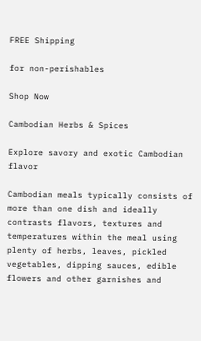FREE Shipping

for non-perishables

Shop Now

Cambodian Herbs & Spices

Explore savory and exotic Cambodian flavor

Cambodian meals typically consists of more than one dish and ideally contrasts flavors, textures and temperatures within the meal using plenty of herbs, leaves, pickled vegetables, dipping sauces, edible flowers and other garnishes and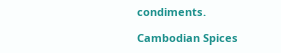condiments.

Cambodian Spices